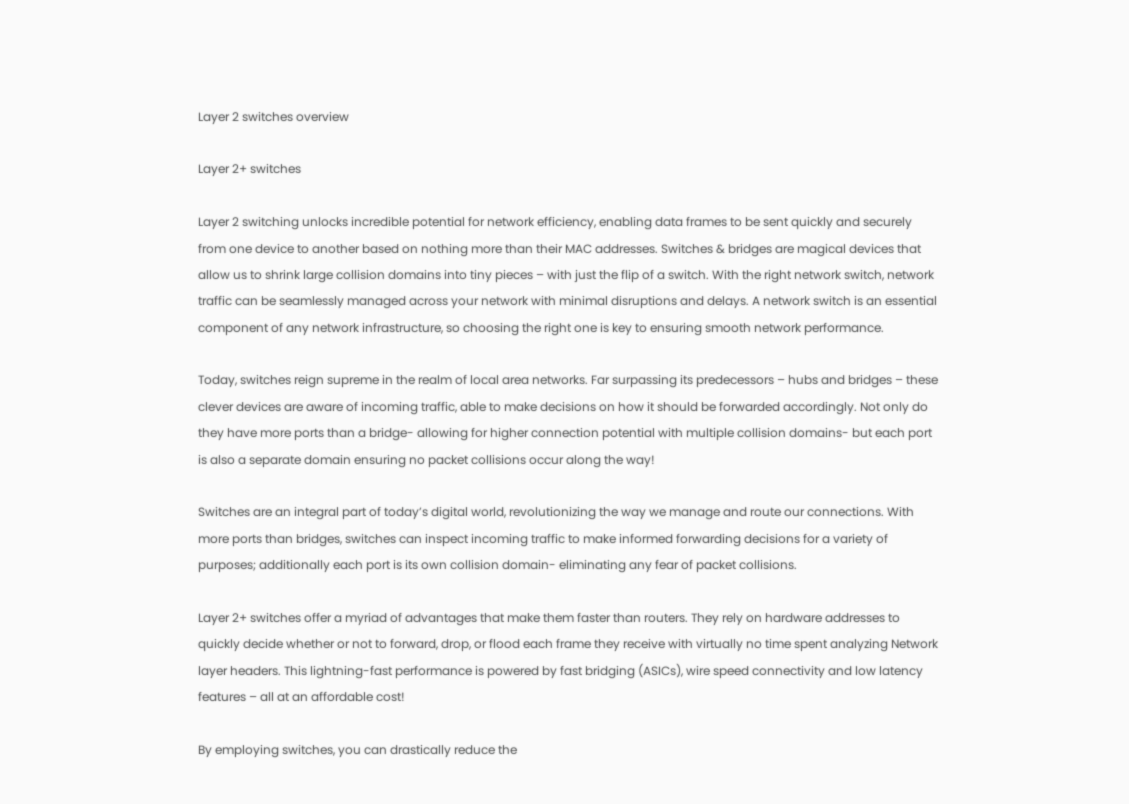Layer 2 switches overview

Layer 2+ switches

Layer 2 switching unlocks incredible potential for network efficiency, enabling data frames to be sent quickly and securely from one device to another based on nothing more than their MAC addresses. Switches & bridges are magical devices that allow us to shrink large collision domains into tiny pieces – with just the flip of a switch. With the right network switch, network traffic can be seamlessly managed across your network with minimal disruptions and delays. A network switch is an essential component of any network infrastructure, so choosing the right one is key to ensuring smooth network performance.

Today, switches reign supreme in the realm of local area networks. Far surpassing its predecessors – hubs and bridges – these clever devices are aware of incoming traffic, able to make decisions on how it should be forwarded accordingly. Not only do they have more ports than a bridge- allowing for higher connection potential with multiple collision domains- but each port is also a separate domain ensuring no packet collisions occur along the way!

Switches are an integral part of today’s digital world, revolutionizing the way we manage and route our connections. With more ports than bridges, switches can inspect incoming traffic to make informed forwarding decisions for a variety of purposes; additionally each port is its own collision domain- eliminating any fear of packet collisions.

Layer 2+ switches offer a myriad of advantages that make them faster than routers. They rely on hardware addresses to quickly decide whether or not to forward, drop, or flood each frame they receive with virtually no time spent analyzing Network layer headers. This lightning-fast performance is powered by fast bridging (ASICs), wire speed connectivity and low latency features – all at an affordable cost!

By employing switches, you can drastically reduce the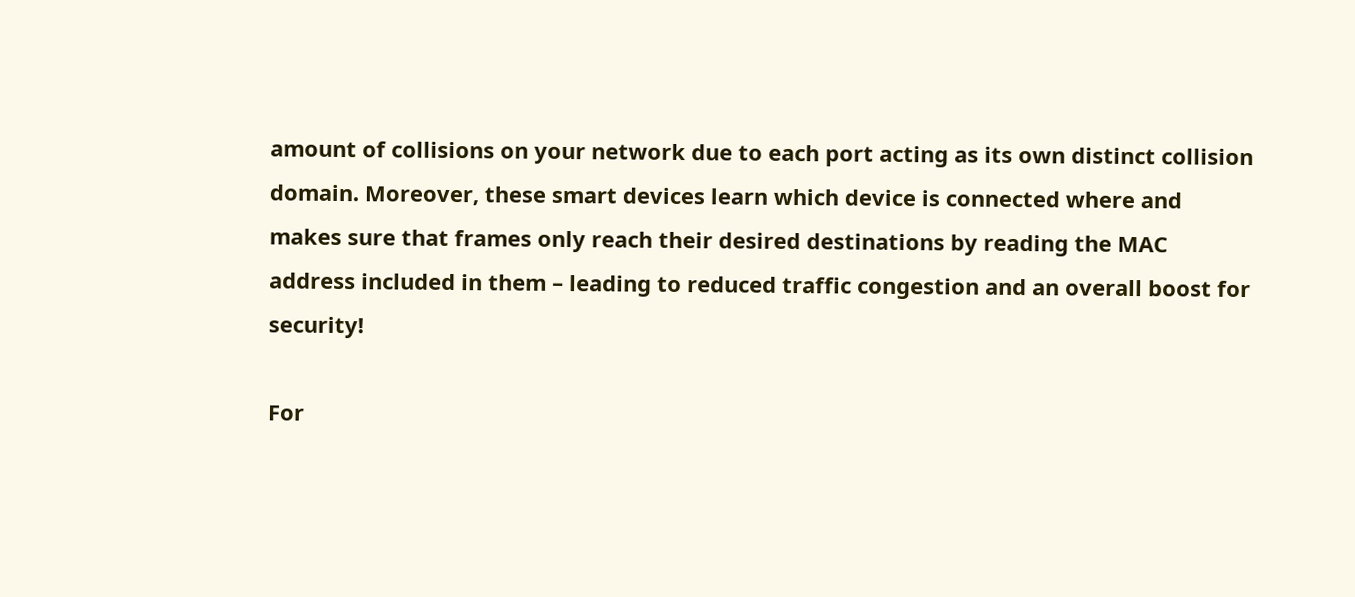amount of collisions on your network due to each port acting as its own distinct collision domain. Moreover, these smart devices learn which device is connected where and makes sure that frames only reach their desired destinations by reading the MAC address included in them – leading to reduced traffic congestion and an overall boost for security!

For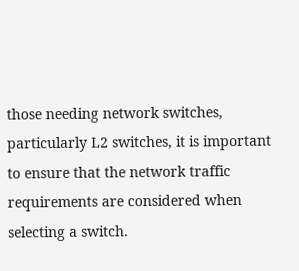those needing network switches, particularly L2 switches, it is important to ensure that the network traffic requirements are considered when selecting a switch.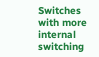Switches with more internal switching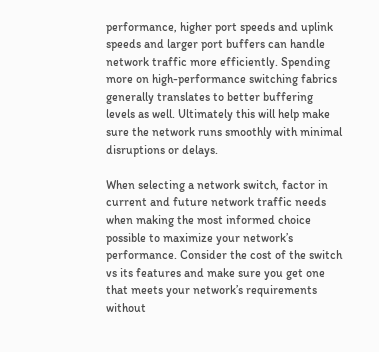performance, higher port speeds and uplink speeds and larger port buffers can handle network traffic more efficiently. Spending more on high-performance switching fabrics generally translates to better buffering levels as well. Ultimately this will help make sure the network runs smoothly with minimal disruptions or delays.

When selecting a network switch, factor in current and future network traffic needs when making the most informed choice possible to maximize your network’s performance. Consider the cost of the switch vs its features and make sure you get one that meets your network’s requirements without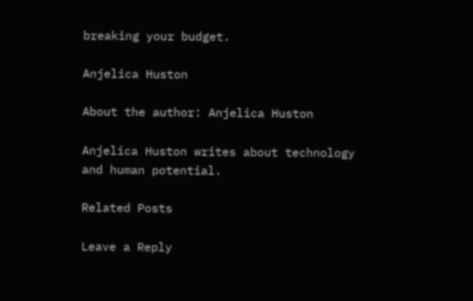breaking your budget.

Anjelica Huston

About the author: Anjelica Huston

Anjelica Huston writes about technology and human potential.

Related Posts

Leave a Reply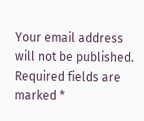Your email address will not be published. Required fields are marked *